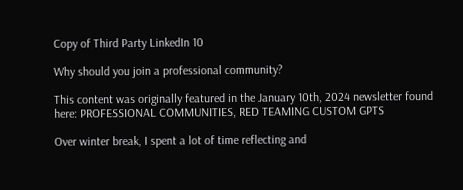Copy of Third Party LinkedIn 10

Why should you join a professional community?

This content was originally featured in the January 10th, 2024 newsletter found here: PROFESSIONAL COMMUNITIES, RED TEAMING CUSTOM GPTS

Over winter break, I spent a lot of time reflecting and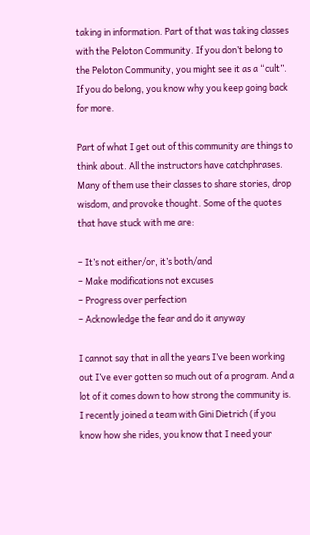taking in information. Part of that was taking classes with the Peloton Community. If you don’t belong to the Peloton Community, you might see it as a “cult”. If you do belong, you know why you keep going back for more.

Part of what I get out of this community are things to think about. All the instructors have catchphrases. Many of them use their classes to share stories, drop wisdom, and provoke thought. Some of the quotes that have stuck with me are:

– It’s not either/or, it’s both/and
– Make modifications not excuses
– Progress over perfection
– Acknowledge the fear and do it anyway

I cannot say that in all the years I’ve been working out I’ve ever gotten so much out of a program. And a lot of it comes down to how strong the community is. I recently joined a team with Gini Dietrich (if you know how she rides, you know that I need your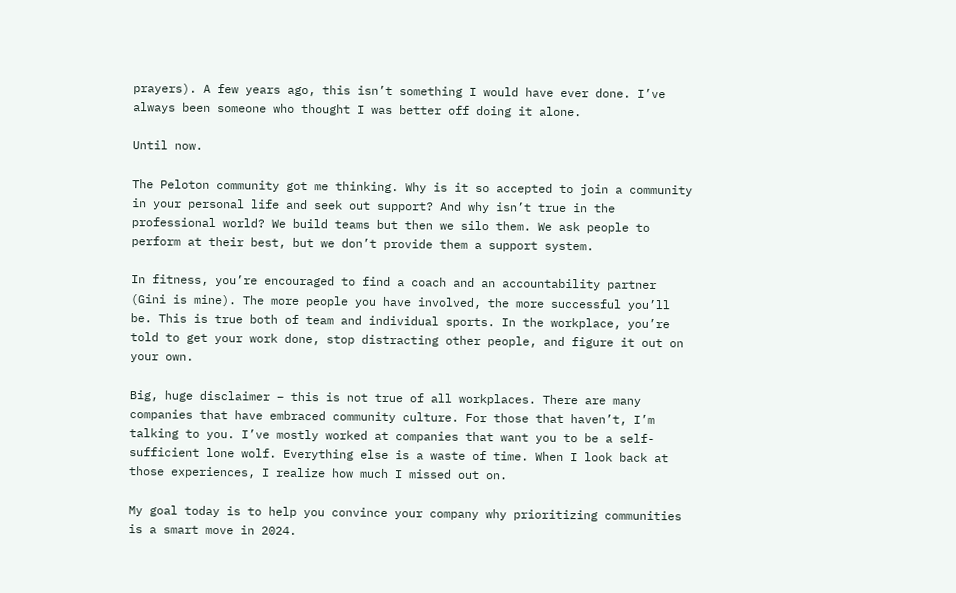prayers). A few years ago, this isn’t something I would have ever done. I’ve always been someone who thought I was better off doing it alone.

Until now.

The Peloton community got me thinking. Why is it so accepted to join a community in your personal life and seek out support? And why isn’t true in the professional world? We build teams but then we silo them. We ask people to perform at their best, but we don’t provide them a support system.

In fitness, you’re encouraged to find a coach and an accountability partner (Gini is mine). The more people you have involved, the more successful you’ll be. This is true both of team and individual sports. In the workplace, you’re told to get your work done, stop distracting other people, and figure it out on your own.

Big, huge disclaimer – this is not true of all workplaces. There are many companies that have embraced community culture. For those that haven’t, I’m talking to you. I’ve mostly worked at companies that want you to be a self-sufficient lone wolf. Everything else is a waste of time. When I look back at those experiences, I realize how much I missed out on.

My goal today is to help you convince your company why prioritizing communities is a smart move in 2024.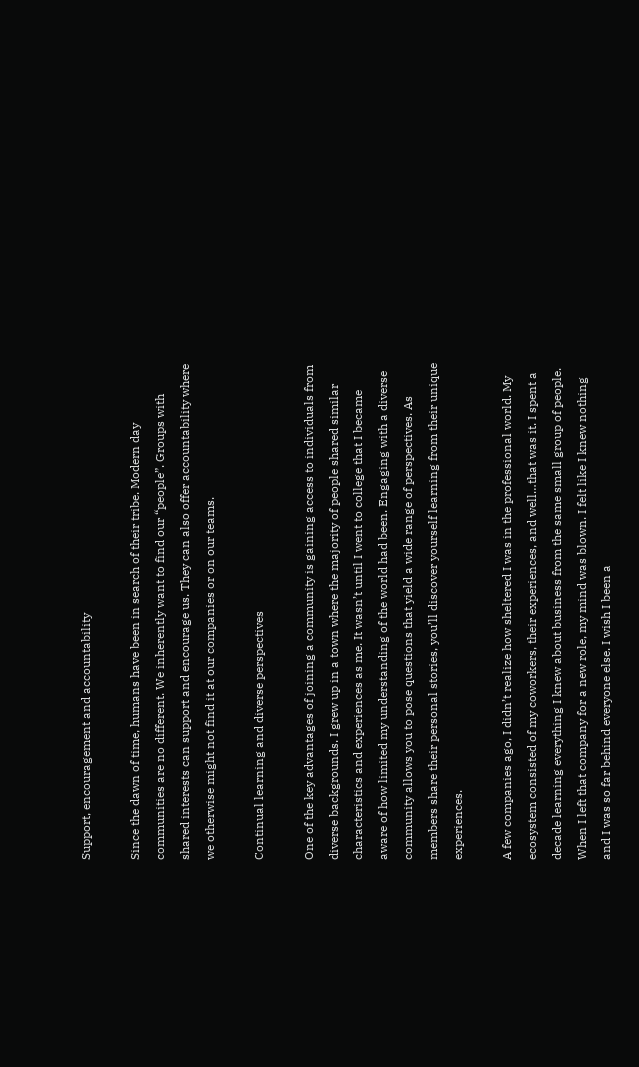Support, encouragement and accountability

Since the dawn of time, humans have been in search of their tribe. Modern day communities are no different. We inherently want to find our “people”. Groups with shared interests can support and encourage us. They can also offer accountability where we otherwise might not find it at our companies or on our teams.

Continual learning and diverse perspectives

One of the key advantages of joining a community is gaining access to individuals from diverse backgrounds. I grew up in a town where the majority of people shared similar characteristics and experiences as me. It wasn’t until I went to college that I became aware of how limited my understanding of the world had been. Engaging with a diverse community allows you to pose questions that yield a wide range of perspectives. As members share their personal stories, you’ll discover yourself learning from their unique experiences.

A few companies ago, I didn’t realize how sheltered I was in the professional world. My ecosystem consisted of my coworkers, their experiences, and well…that was it. I spent a decade learning everything I knew about business from the same small group of people. When I left that company for a new role, my mind was blown. I felt like I knew nothing and I was so far behind everyone else. I wish I been a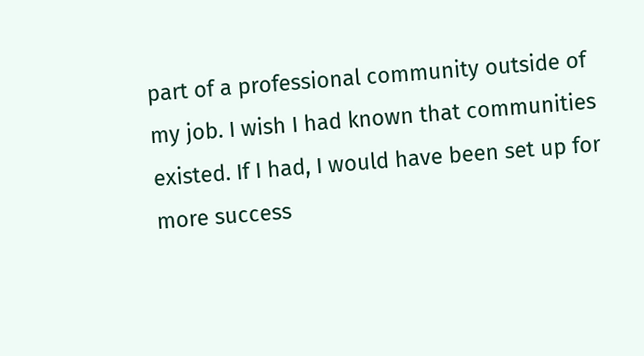part of a professional community outside of my job. I wish I had known that communities existed. If I had, I would have been set up for more success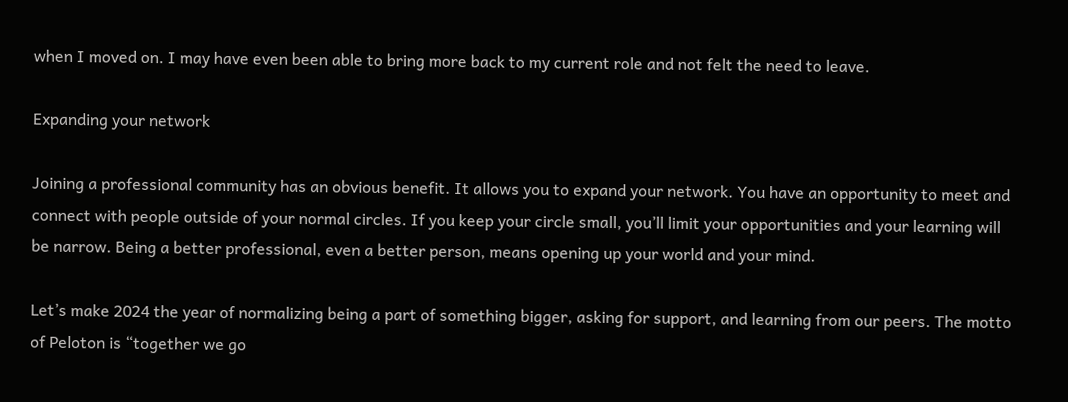when I moved on. I may have even been able to bring more back to my current role and not felt the need to leave.

Expanding your network

Joining a professional community has an obvious benefit. It allows you to expand your network. You have an opportunity to meet and connect with people outside of your normal circles. If you keep your circle small, you’ll limit your opportunities and your learning will be narrow. Being a better professional, even a better person, means opening up your world and your mind.

Let’s make 2024 the year of normalizing being a part of something bigger, asking for support, and learning from our peers. The motto of Peloton is “together we go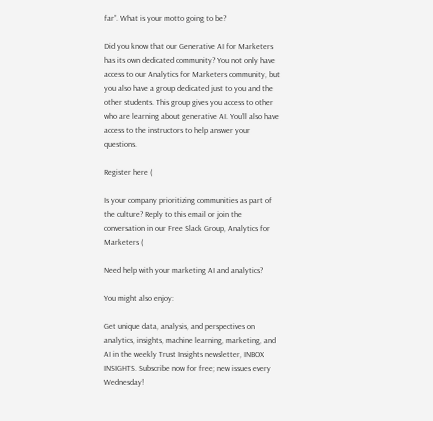far”. What is your motto going to be?

Did you know that our Generative AI for Marketers has its own dedicated community? You not only have access to our Analytics for Marketers community, but you also have a group dedicated just to you and the other students. This group gives you access to other who are learning about generative AI. You’ll also have access to the instructors to help answer your questions.

Register here (

Is your company prioritizing communities as part of the culture? Reply to this email or join the conversation in our Free Slack Group, Analytics for Marketers (

Need help with your marketing AI and analytics?

You might also enjoy:

Get unique data, analysis, and perspectives on analytics, insights, machine learning, marketing, and AI in the weekly Trust Insights newsletter, INBOX INSIGHTS. Subscribe now for free; new issues every Wednesday!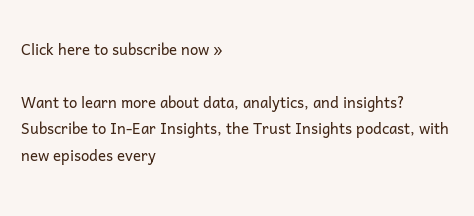Click here to subscribe now »

Want to learn more about data, analytics, and insights? Subscribe to In-Ear Insights, the Trust Insights podcast, with new episodes every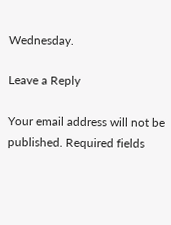Wednesday.

Leave a Reply

Your email address will not be published. Required fields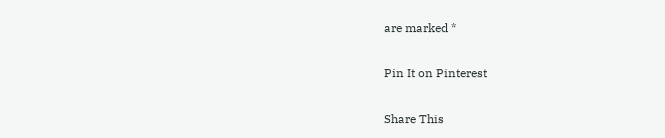are marked *

Pin It on Pinterest

Share This